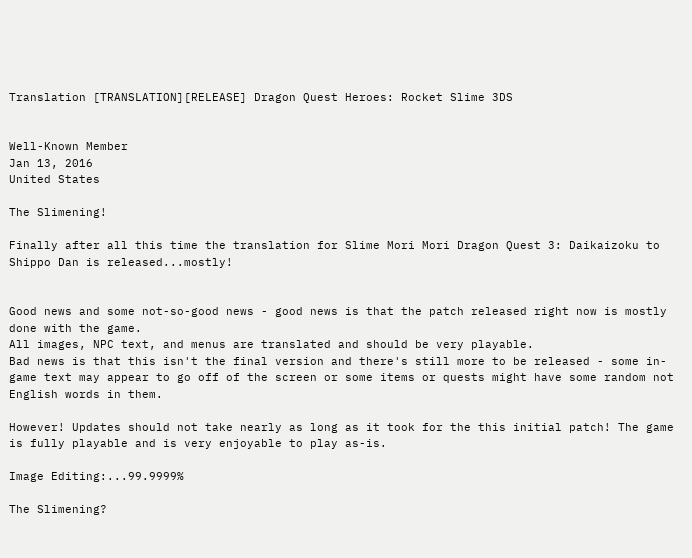Translation [TRANSLATION][RELEASE] Dragon Quest Heroes: Rocket Slime 3DS


Well-Known Member
Jan 13, 2016
United States

The Slimening!

Finally after all this time the translation for Slime Mori Mori Dragon Quest 3: Daikaizoku to Shippo Dan is released...mostly!


Good news and some not-so-good news - good news is that the patch released right now is mostly done with the game.
All images, NPC text, and menus are translated and should be very playable.
Bad news is that this isn't the final version and there's still more to be released - some in-game text may appear to go off of the screen or some items or quests might have some random not English words in them.

However! Updates should not take nearly as long as it took for the this initial patch! The game is fully playable and is very enjoyable to play as-is.

Image Editing:...99.9999%

The Slimening?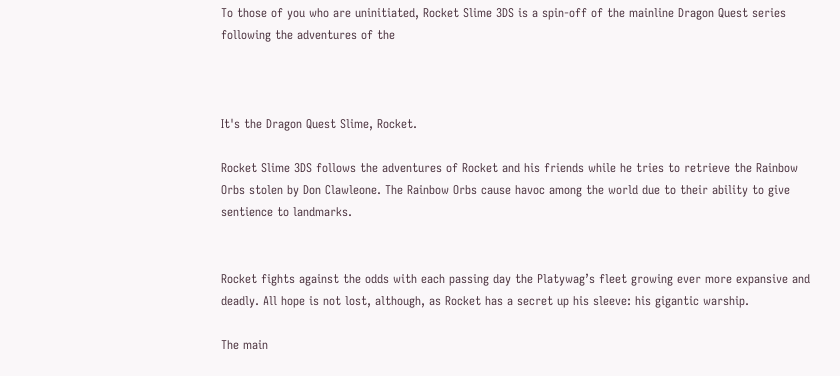To those of you who are uninitiated, Rocket Slime 3DS is a spin-off of the mainline Dragon Quest series following the adventures of the



It's the Dragon Quest Slime, Rocket.

Rocket Slime 3DS follows the adventures of Rocket and his friends while he tries to retrieve the Rainbow Orbs stolen by Don Clawleone. The Rainbow Orbs cause havoc among the world due to their ability to give sentience to landmarks.


Rocket fights against the odds with each passing day the Platywag’s fleet growing ever more expansive and deadly. All hope is not lost, although, as Rocket has a secret up his sleeve: his gigantic warship.

The main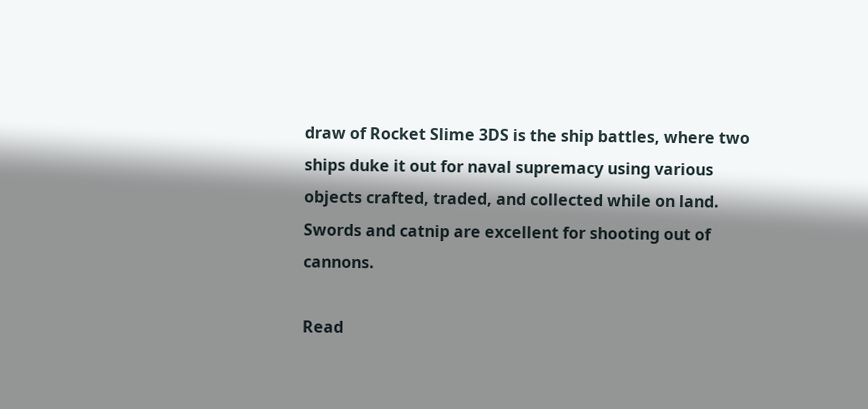draw of Rocket Slime 3DS is the ship battles, where two ships duke it out for naval supremacy using various objects crafted, traded, and collected while on land. Swords and catnip are excellent for shooting out of cannons.

Read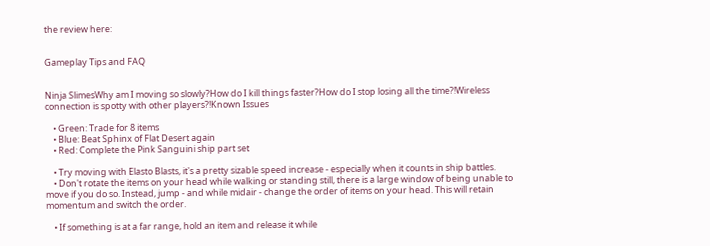the review here:


Gameplay Tips and FAQ


Ninja SlimesWhy am I moving so slowly?How do I kill things faster?How do I stop losing all the time?!Wireless connection is spotty with other players?!Known Issues

    • Green: Trade for 8 items
    • Blue: Beat Sphinx of Flat Desert again
    • Red: Complete the Pink Sanguini ship part set

    • Try moving with Elasto Blasts, it's a pretty sizable speed increase - especially when it counts in ship battles.
    • Don't rotate the items on your head while walking or standing still, there is a large window of being unable to move if you do so. Instead, jump - and while midair - change the order of items on your head. This will retain momentum and switch the order.

    • If something is at a far range, hold an item and release it while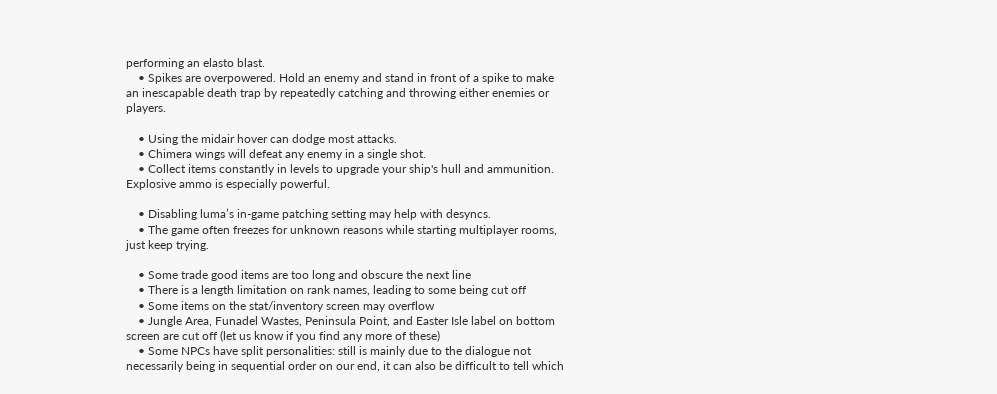performing an elasto blast.
    • Spikes are overpowered. Hold an enemy and stand in front of a spike to make an inescapable death trap by repeatedly catching and throwing either enemies or players.

    • Using the midair hover can dodge most attacks.
    • Chimera wings will defeat any enemy in a single shot.
    • Collect items constantly in levels to upgrade your ship's hull and ammunition. Explosive ammo is especially powerful.

    • Disabling luma’s in-game patching setting may help with desyncs.
    • The game often freezes for unknown reasons while starting multiplayer rooms, just keep trying.

    • Some trade good items are too long and obscure the next line
    • There is a length limitation on rank names, leading to some being cut off
    • Some items on the stat/inventory screen may overflow
    • Jungle Area, Funadel Wastes, Peninsula Point, and Easter Isle label on bottom screen are cut off (let us know if you find any more of these)
    • Some NPCs have split personalities: still is mainly due to the dialogue not necessarily being in sequential order on our end, it can also be difficult to tell which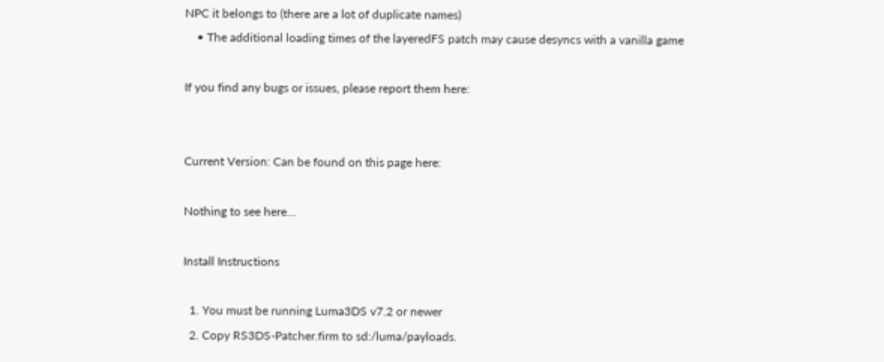NPC it belongs to (there are a lot of duplicate names)
    • The additional loading times of the layeredFS patch may cause desyncs with a vanilla game

If you find any bugs or issues, please report them here:


Current Version: Can be found on this page here:

Nothing to see here...

Install Instructions

  1. You must be running Luma3DS v7.2 or newer
  2. Copy RS3DS-Patcher.firm to sd:/luma/payloads.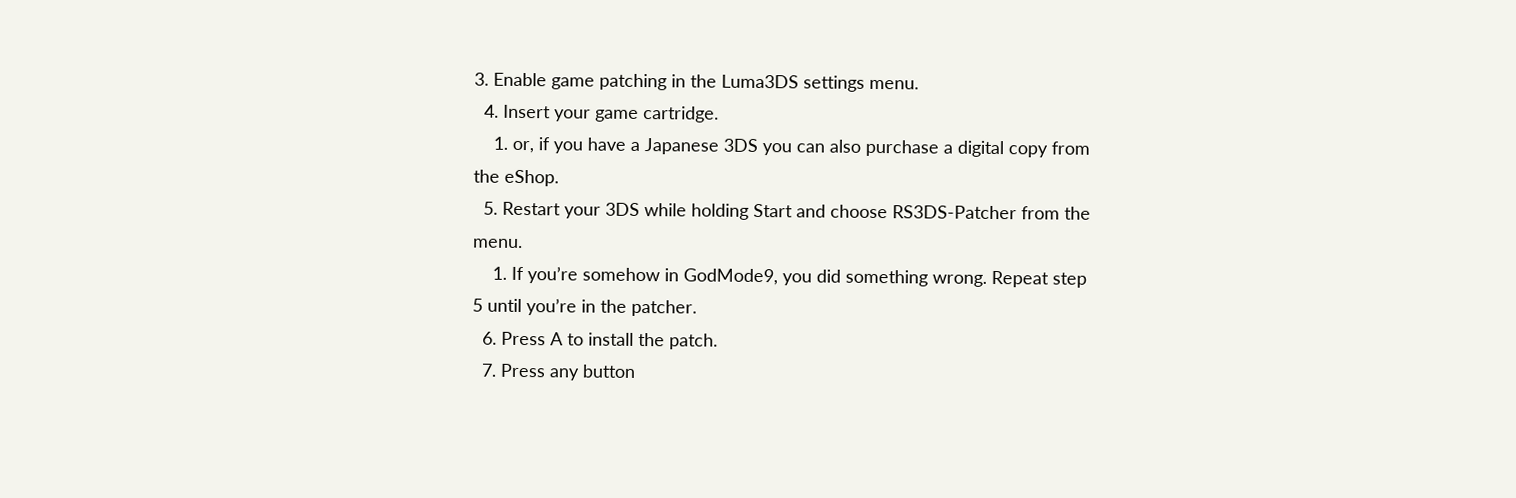3. Enable game patching in the Luma3DS settings menu.
  4. Insert your game cartridge.
    1. or, if you have a Japanese 3DS you can also purchase a digital copy from the eShop.
  5. Restart your 3DS while holding Start and choose RS3DS-Patcher from the menu.
    1. If you’re somehow in GodMode9, you did something wrong. Repeat step 5 until you’re in the patcher.
  6. Press A to install the patch.
  7. Press any button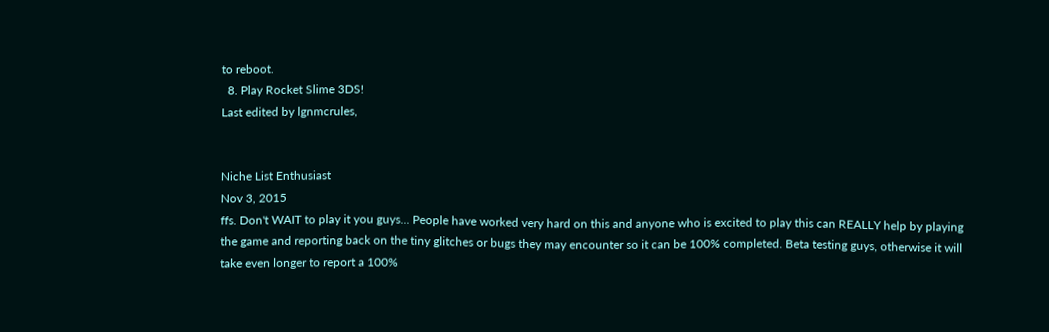to reboot.
  8. Play Rocket Slime 3DS!
Last edited by lgnmcrules,


Niche List Enthusiast
Nov 3, 2015
ffs. Don't WAIT to play it you guys... People have worked very hard on this and anyone who is excited to play this can REALLY help by playing the game and reporting back on the tiny glitches or bugs they may encounter so it can be 100% completed. Beta testing guys, otherwise it will take even longer to report a 100%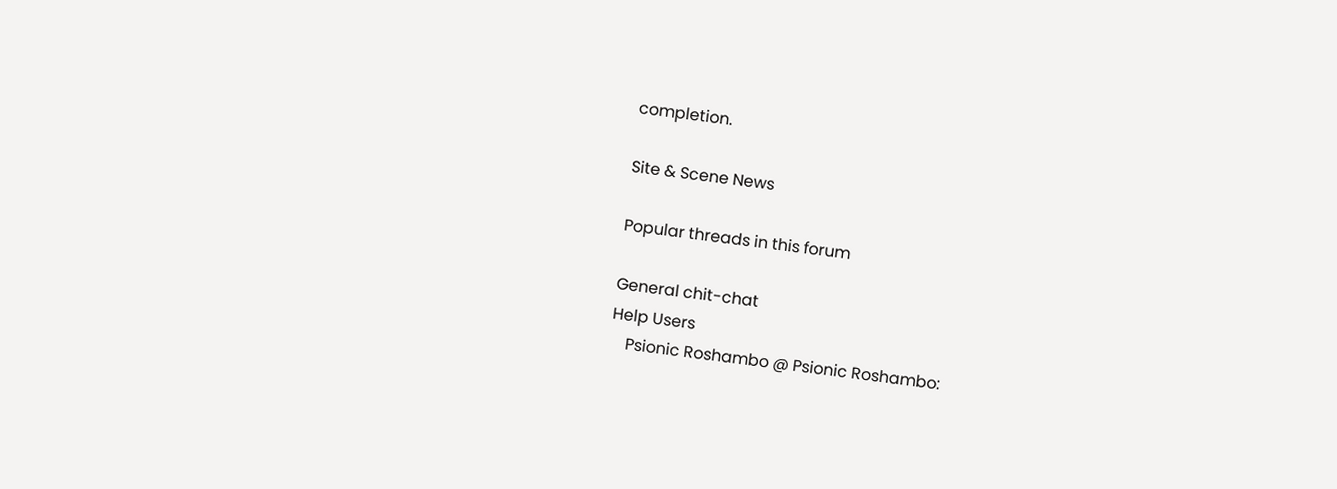completion.

Site & Scene News

Popular threads in this forum

General chit-chat
Help Users
    Psionic Roshambo @ Psionic Roshambo: